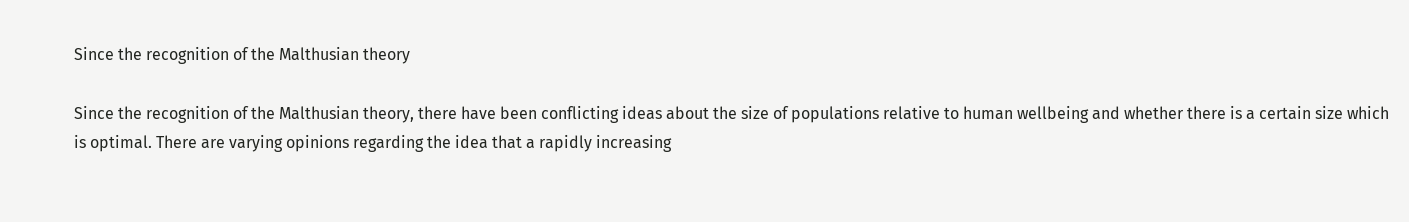Since the recognition of the Malthusian theory

Since the recognition of the Malthusian theory, there have been conflicting ideas about the size of populations relative to human wellbeing and whether there is a certain size which is optimal. There are varying opinions regarding the idea that a rapidly increasing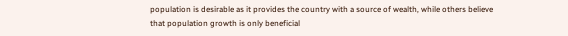population is desirable as it provides the country with a source of wealth, while others believe that population growth is only beneficial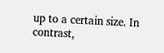up to a certain size. In contrast,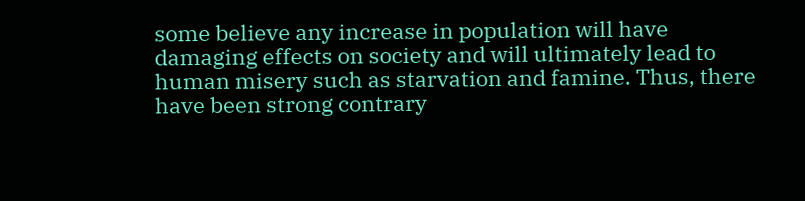some believe any increase in population will have damaging effects on society and will ultimately lead to human misery such as starvation and famine. Thus, there have been strong contrary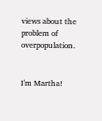views about the problem of overpopulation.


I'm Martha!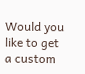Would you like to get a custom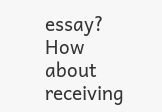essay? How about receiving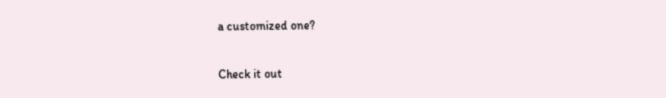a customized one?

Check it out